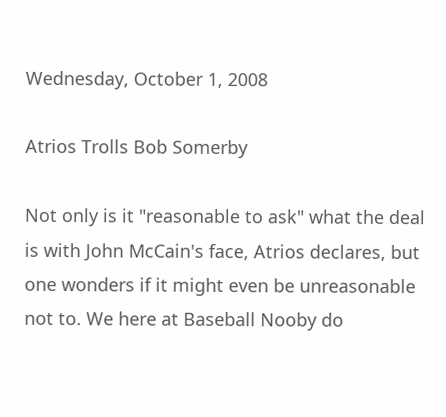Wednesday, October 1, 2008

Atrios Trolls Bob Somerby

Not only is it "reasonable to ask" what the deal is with John McCain's face, Atrios declares, but one wonders if it might even be unreasonable not to. We here at Baseball Nooby do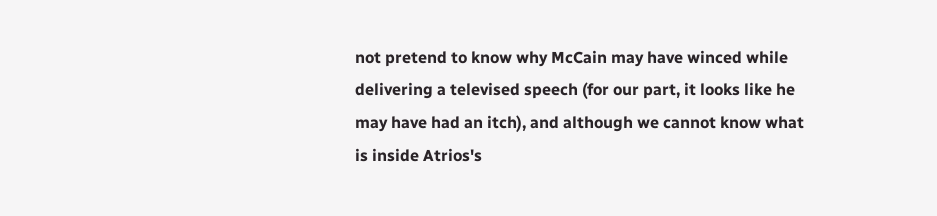not pretend to know why McCain may have winced while delivering a televised speech (for our part, it looks like he may have had an itch), and although we cannot know what is inside Atrios's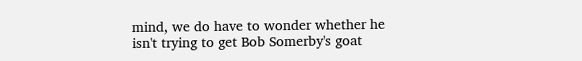mind, we do have to wonder whether he isn't trying to get Bob Somerby's goat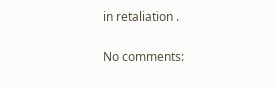in retaliation .

No comments: